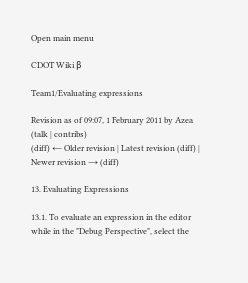Open main menu

CDOT Wiki β

Team1/Evaluating expressions

Revision as of 09:07, 1 February 2011 by Azea (talk | contribs)
(diff) ← Older revision | Latest revision (diff) | Newer revision → (diff)

13. Evaluating Expressions

13.1. To evaluate an expression in the editor while in the "Debug Perspective", select the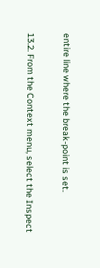entire line where the break-point is set.

13.2. From the Context menu, select the Inspect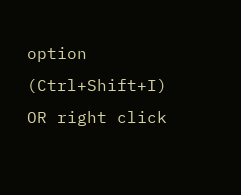option (Ctrl+Shift+I) OR right click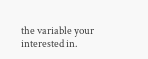the variable your interested in.